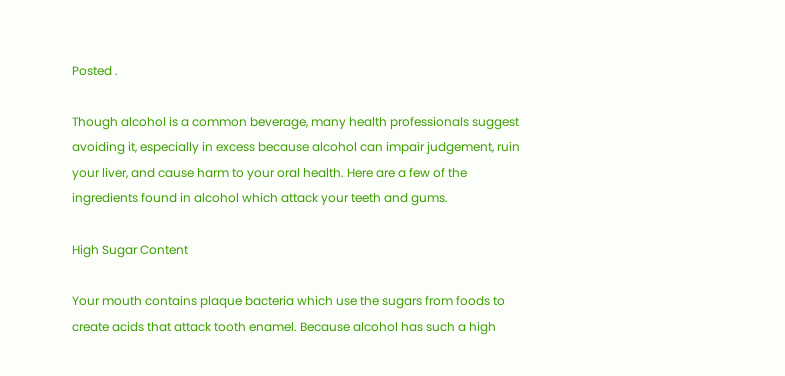Posted .

Though alcohol is a common beverage, many health professionals suggest avoiding it, especially in excess because alcohol can impair judgement, ruin your liver, and cause harm to your oral health. Here are a few of the ingredients found in alcohol which attack your teeth and gums.

High Sugar Content

Your mouth contains plaque bacteria which use the sugars from foods to create acids that attack tooth enamel. Because alcohol has such a high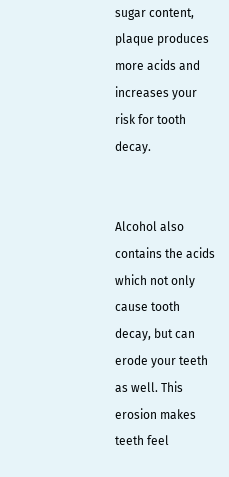sugar content, plaque produces more acids and increases your risk for tooth decay.


Alcohol also contains the acids which not only cause tooth decay, but can erode your teeth as well. This erosion makes teeth feel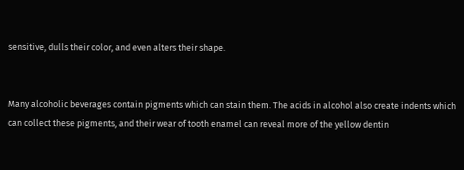sensitive, dulls their color, and even alters their shape.


Many alcoholic beverages contain pigments which can stain them. The acids in alcohol also create indents which can collect these pigments, and their wear of tooth enamel can reveal more of the yellow dentin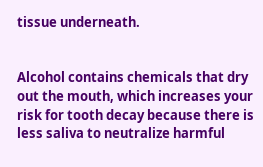tissue underneath.


Alcohol contains chemicals that dry out the mouth, which increases your risk for tooth decay because there is less saliva to neutralize harmful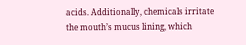acids. Additionally, chemicals irritate the mouth’s mucus lining, which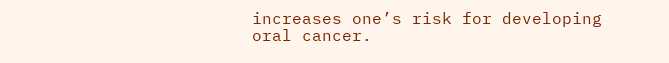increases one’s risk for developing oral cancer.